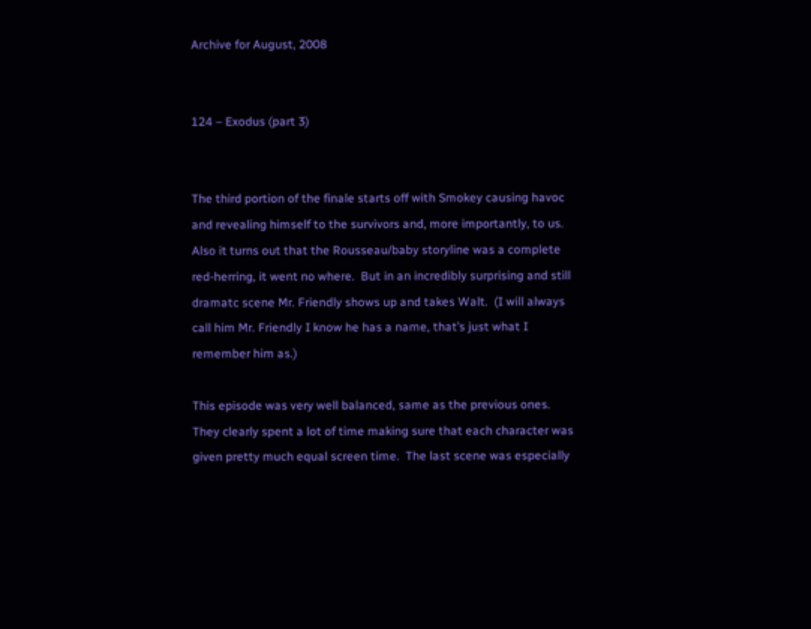Archive for August, 2008


124 – Exodus (part 3)


The third portion of the finale starts off with Smokey causing havoc and revealing himself to the survivors and, more importantly, to us.  Also it turns out that the Rousseau/baby storyline was a complete red-herring, it went no where.  But in an incredibly surprising and still dramatc scene Mr. Friendly shows up and takes Walt.  (I will always call him Mr. Friendly I know he has a name, that’s just what I remember him as.)

This episode was very well balanced, same as the previous ones.  They clearly spent a lot of time making sure that each character was given pretty much equal screen time.  The last scene was especially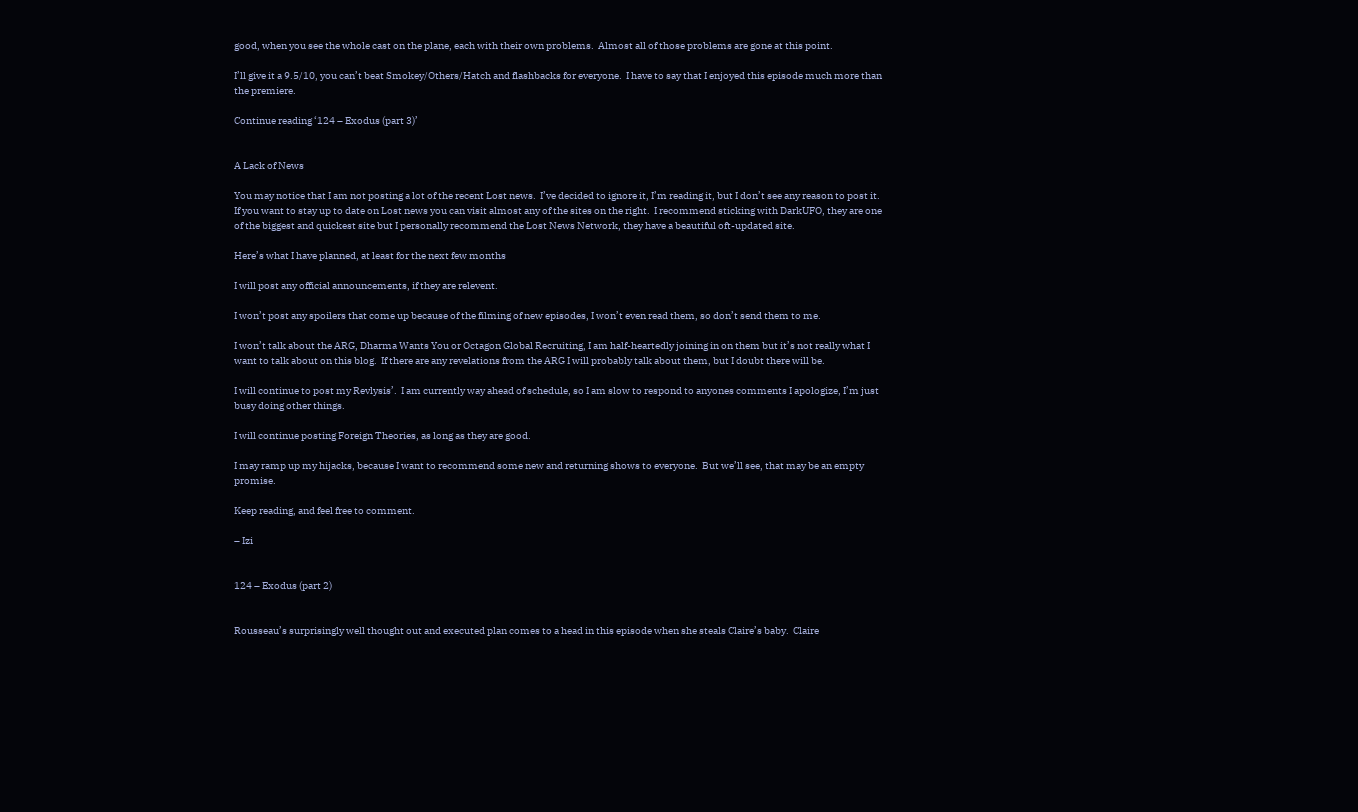good, when you see the whole cast on the plane, each with their own problems.  Almost all of those problems are gone at this point.

I’ll give it a 9.5/10, you can’t beat Smokey/Others/Hatch and flashbacks for everyone.  I have to say that I enjoyed this episode much more than the premiere.

Continue reading ‘124 – Exodus (part 3)’


A Lack of News

You may notice that I am not posting a lot of the recent Lost news.  I’ve decided to ignore it, I’m reading it, but I don’t see any reason to post it.  If you want to stay up to date on Lost news you can visit almost any of the sites on the right.  I recommend sticking with DarkUFO, they are one of the biggest and quickest site but I personally recommend the Lost News Network, they have a beautiful oft-updated site.

Here’s what I have planned, at least for the next few months

I will post any official announcements, if they are relevent.

I won’t post any spoilers that come up because of the filming of new episodes, I won’t even read them, so don’t send them to me.

I won’t talk about the ARG, Dharma Wants You or Octagon Global Recruiting, I am half-heartedly joining in on them but it’s not really what I want to talk about on this blog.  If there are any revelations from the ARG I will probably talk about them, but I doubt there will be.

I will continue to post my Revlysis’.  I am currently way ahead of schedule, so I am slow to respond to anyones comments I apologize, I’m just busy doing other things.

I will continue posting Foreign Theories, as long as they are good.

I may ramp up my hijacks, because I want to recommend some new and returning shows to everyone.  But we’ll see, that may be an empty promise.

Keep reading, and feel free to comment.

– Izi


124 – Exodus (part 2)


Rousseau’s surprisingly well thought out and executed plan comes to a head in this episode when she steals Claire’s baby.  Claire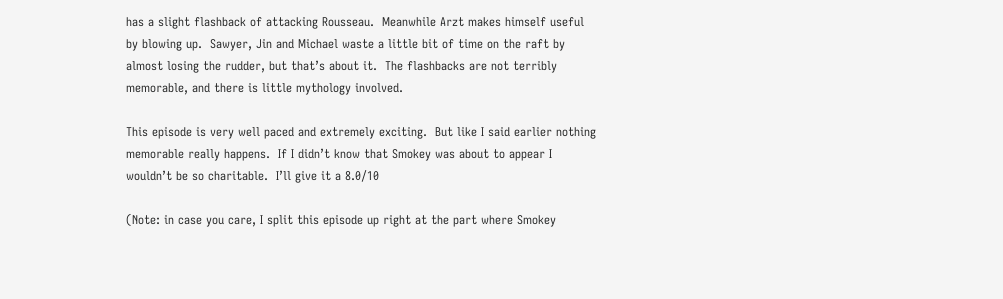has a slight flashback of attacking Rousseau.  Meanwhile Arzt makes himself useful by blowing up.  Sawyer, Jin and Michael waste a little bit of time on the raft by almost losing the rudder, but that’s about it.  The flashbacks are not terribly memorable, and there is little mythology involved.

This episode is very well paced and extremely exciting.  But like I said earlier nothing memorable really happens.  If I didn’t know that Smokey was about to appear I wouldn’t be so charitable.  I’ll give it a 8.0/10

(Note: in case you care, I split this episode up right at the part where Smokey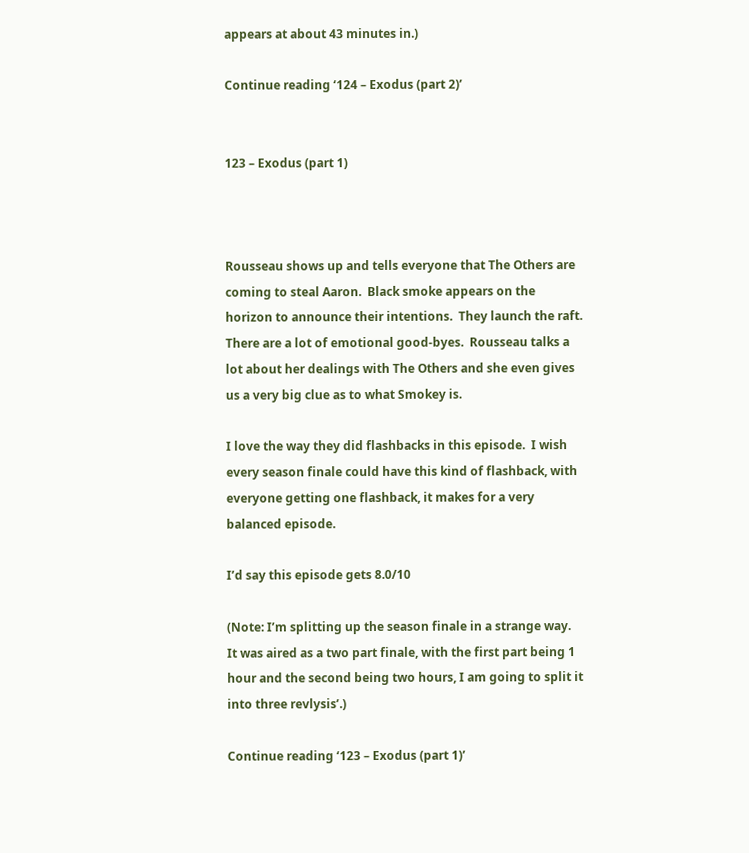appears at about 43 minutes in.)

Continue reading ‘124 – Exodus (part 2)’


123 – Exodus (part 1)



Rousseau shows up and tells everyone that The Others are coming to steal Aaron.  Black smoke appears on the horizon to announce their intentions.  They launch the raft.  There are a lot of emotional good-byes.  Rousseau talks a lot about her dealings with The Others and she even gives us a very big clue as to what Smokey is.

I love the way they did flashbacks in this episode.  I wish every season finale could have this kind of flashback, with everyone getting one flashback, it makes for a very balanced episode.

I’d say this episode gets 8.0/10

(Note: I’m splitting up the season finale in a strange way.  It was aired as a two part finale, with the first part being 1 hour and the second being two hours, I am going to split it into three revlysis’.)

Continue reading ‘123 – Exodus (part 1)’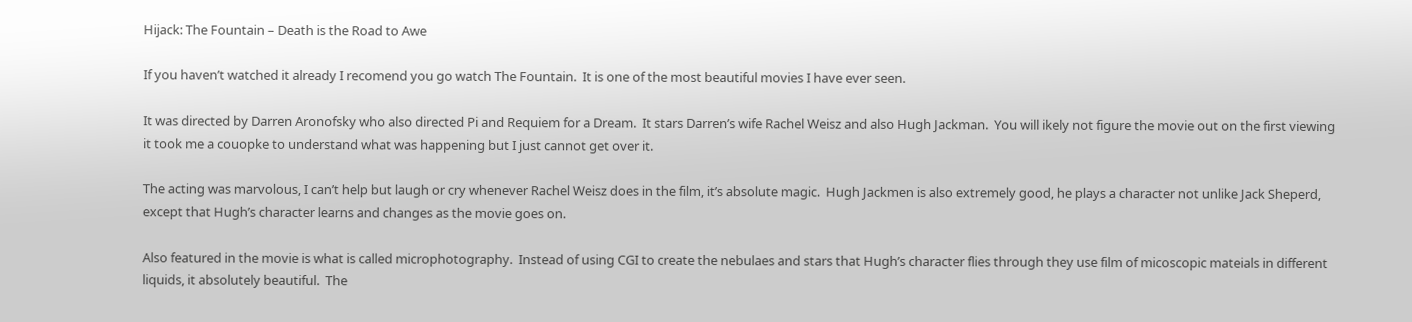Hijack: The Fountain – Death is the Road to Awe

If you haven’t watched it already I recomend you go watch The Fountain.  It is one of the most beautiful movies I have ever seen.

It was directed by Darren Aronofsky who also directed Pi and Requiem for a Dream.  It stars Darren’s wife Rachel Weisz and also Hugh Jackman.  You will ikely not figure the movie out on the first viewing it took me a couopke to understand what was happening but I just cannot get over it.

The acting was marvolous, I can’t help but laugh or cry whenever Rachel Weisz does in the film, it’s absolute magic.  Hugh Jackmen is also extremely good, he plays a character not unlike Jack Sheperd, except that Hugh’s character learns and changes as the movie goes on.

Also featured in the movie is what is called microphotography.  Instead of using CGI to create the nebulaes and stars that Hugh’s character flies through they use film of micoscopic mateials in different liquids, it absolutely beautiful.  The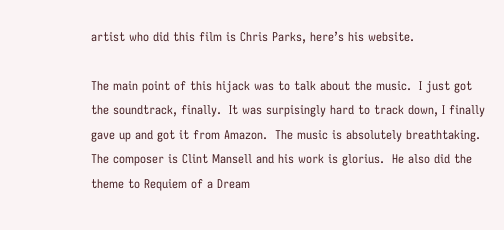artist who did this film is Chris Parks, here’s his website.

The main point of this hijack was to talk about the music.  I just got the soundtrack, finally.  It was surpisingly hard to track down, I finally gave up and got it from Amazon.  The music is absolutely breathtaking.  The composer is Clint Mansell and his work is glorius.  He also did the theme to Requiem of a Dream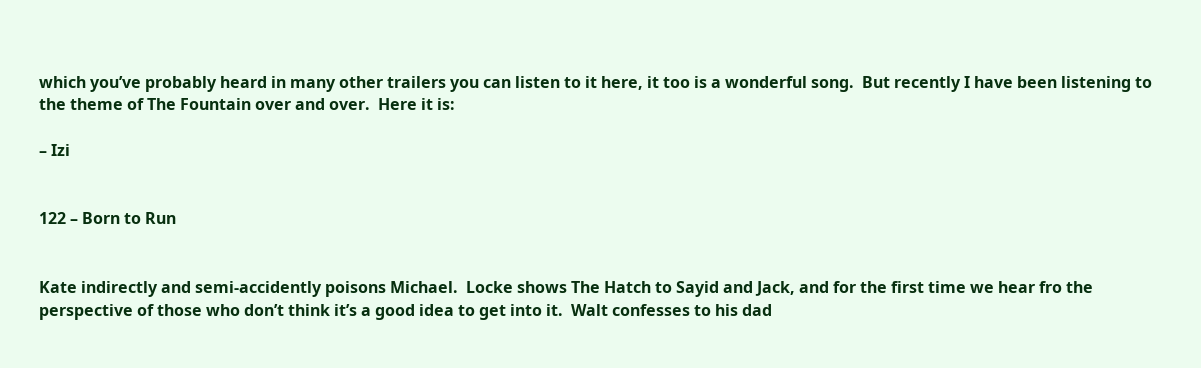which you’ve probably heard in many other trailers you can listen to it here, it too is a wonderful song.  But recently I have been listening to the theme of The Fountain over and over.  Here it is:

– Izi


122 – Born to Run


Kate indirectly and semi-accidently poisons Michael.  Locke shows The Hatch to Sayid and Jack, and for the first time we hear fro the perspective of those who don’t think it’s a good idea to get into it.  Walt confesses to his dad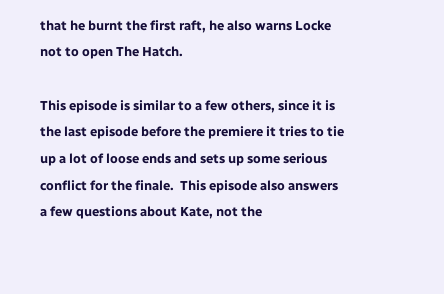that he burnt the first raft, he also warns Locke not to open The Hatch.

This episode is similar to a few others, since it is the last episode before the premiere it tries to tie up a lot of loose ends and sets up some serious conflict for the finale.  This episode also answers a few questions about Kate, not the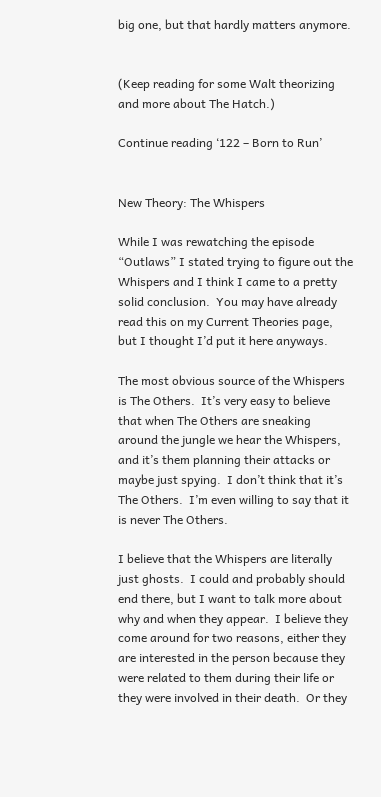big one, but that hardly matters anymore.


(Keep reading for some Walt theorizing and more about The Hatch.)

Continue reading ‘122 – Born to Run’


New Theory: The Whispers

While I was rewatching the episode “Outlaws” I stated trying to figure out the Whispers and I think I came to a pretty solid conclusion.  You may have already read this on my Current Theories page, but I thought I’d put it here anyways.

The most obvious source of the Whispers is The Others.  It’s very easy to believe that when The Others are sneaking around the jungle we hear the Whispers, and it’s them planning their attacks or maybe just spying.  I don’t think that it’s The Others.  I’m even willing to say that it is never The Others.

I believe that the Whispers are literally just ghosts.  I could and probably should end there, but I want to talk more about why and when they appear.  I believe they come around for two reasons, either they are interested in the person because they were related to them during their life or they were involved in their death.  Or they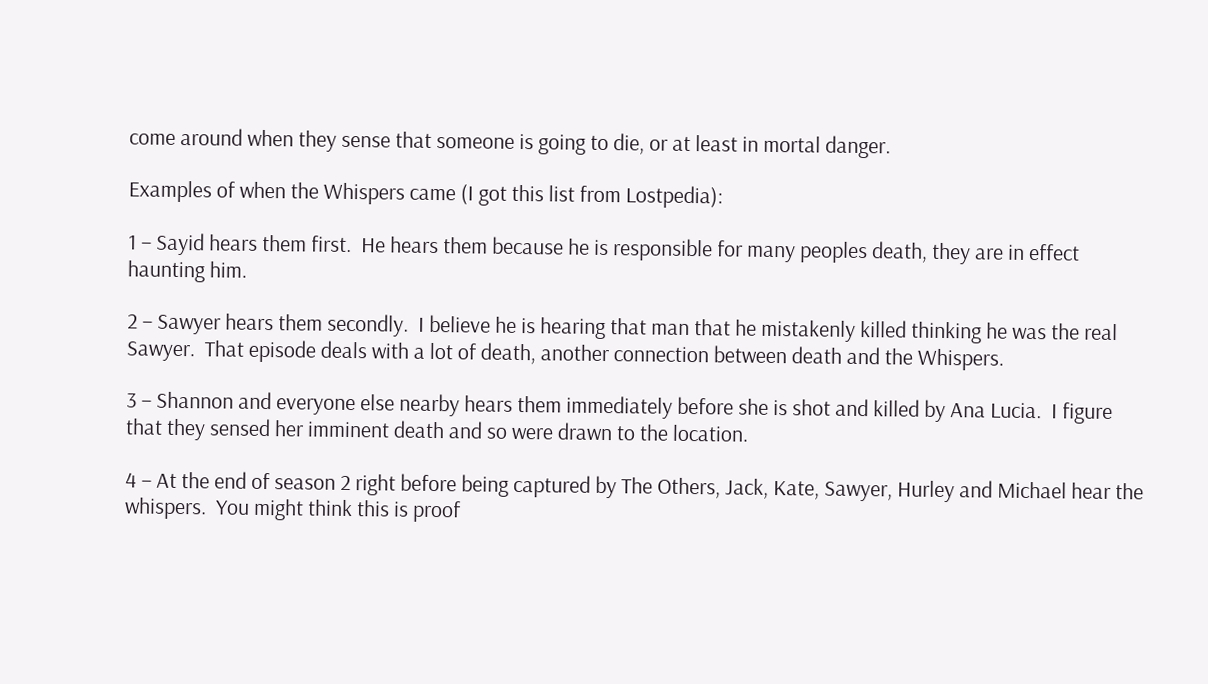come around when they sense that someone is going to die, or at least in mortal danger.

Examples of when the Whispers came (I got this list from Lostpedia):

1 – Sayid hears them first.  He hears them because he is responsible for many peoples death, they are in effect haunting him.

2 – Sawyer hears them secondly.  I believe he is hearing that man that he mistakenly killed thinking he was the real Sawyer.  That episode deals with a lot of death, another connection between death and the Whispers.

3 – Shannon and everyone else nearby hears them immediately before she is shot and killed by Ana Lucia.  I figure that they sensed her imminent death and so were drawn to the location.

4 – At the end of season 2 right before being captured by The Others, Jack, Kate, Sawyer, Hurley and Michael hear the whispers.  You might think this is proof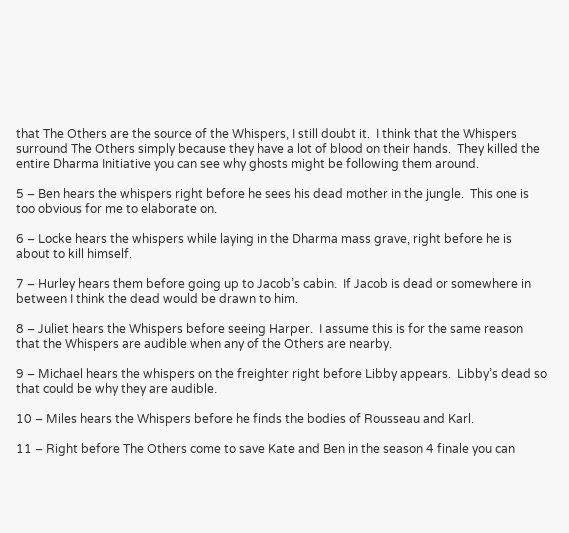that The Others are the source of the Whispers, I still doubt it.  I think that the Whispers surround The Others simply because they have a lot of blood on their hands.  They killed the entire Dharma Initiative you can see why ghosts might be following them around.

5 – Ben hears the whispers right before he sees his dead mother in the jungle.  This one is too obvious for me to elaborate on.

6 – Locke hears the whispers while laying in the Dharma mass grave, right before he is about to kill himself.

7 – Hurley hears them before going up to Jacob’s cabin.  If Jacob is dead or somewhere in between I think the dead would be drawn to him.

8 – Juliet hears the Whispers before seeing Harper.  I assume this is for the same reason that the Whispers are audible when any of the Others are nearby.

9 – Michael hears the whispers on the freighter right before Libby appears.  Libby’s dead so that could be why they are audible.

10 – Miles hears the Whispers before he finds the bodies of Rousseau and Karl.

11 – Right before The Others come to save Kate and Ben in the season 4 finale you can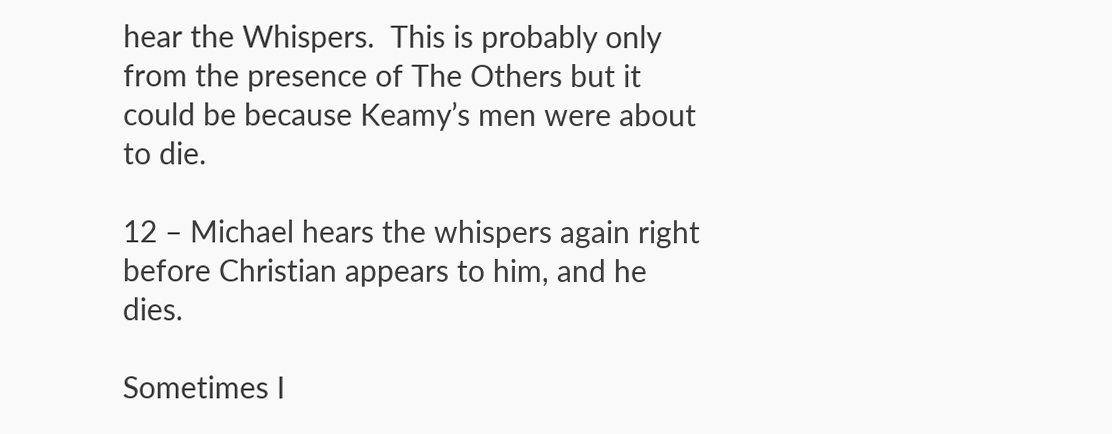hear the Whispers.  This is probably only from the presence of The Others but it could be because Keamy’s men were about to die.

12 – Michael hears the whispers again right before Christian appears to him, and he dies.

Sometimes I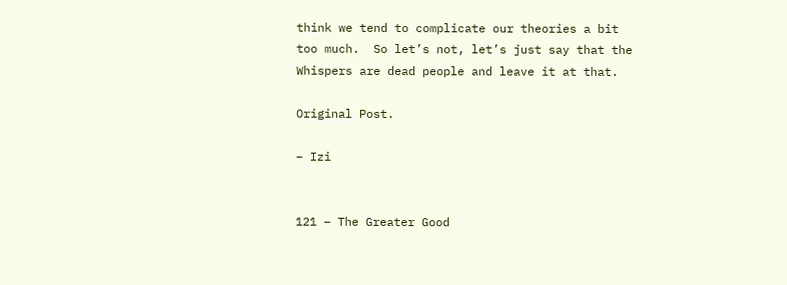think we tend to complicate our theories a bit too much.  So let’s not, let’s just say that the Whispers are dead people and leave it at that.

Original Post.

– Izi


121 – The Greater Good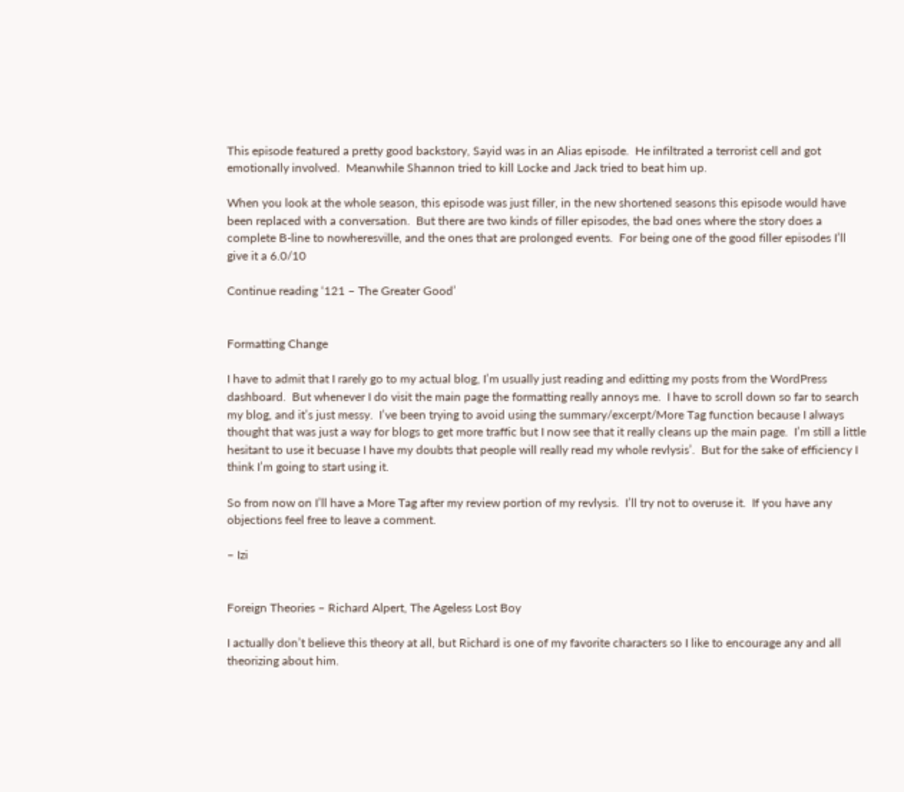This episode featured a pretty good backstory, Sayid was in an Alias episode.  He infiltrated a terrorist cell and got emotionally involved.  Meanwhile Shannon tried to kill Locke and Jack tried to beat him up.

When you look at the whole season, this episode was just filler, in the new shortened seasons this episode would have been replaced with a conversation.  But there are two kinds of filler episodes, the bad ones where the story does a complete B-line to nowheresville, and the ones that are prolonged events.  For being one of the good filler episodes I’ll give it a 6.0/10

Continue reading ‘121 – The Greater Good’


Formatting Change

I have to admit that I rarely go to my actual blog, I’m usually just reading and editting my posts from the WordPress dashboard.  But whenever I do visit the main page the formatting really annoys me.  I have to scroll down so far to search my blog, and it’s just messy.  I’ve been trying to avoid using the summary/excerpt/More Tag function because I always thought that was just a way for blogs to get more traffic but I now see that it really cleans up the main page.  I’m still a little hesitant to use it becuase I have my doubts that people will really read my whole revlysis’.  But for the sake of efficiency I think I’m going to start using it.

So from now on I’ll have a More Tag after my review portion of my revlysis.  I’ll try not to overuse it.  If you have any objections feel free to leave a comment.

– Izi


Foreign Theories – Richard Alpert, The Ageless Lost Boy

I actually don’t believe this theory at all, but Richard is one of my favorite characters so I like to encourage any and all theorizing about him.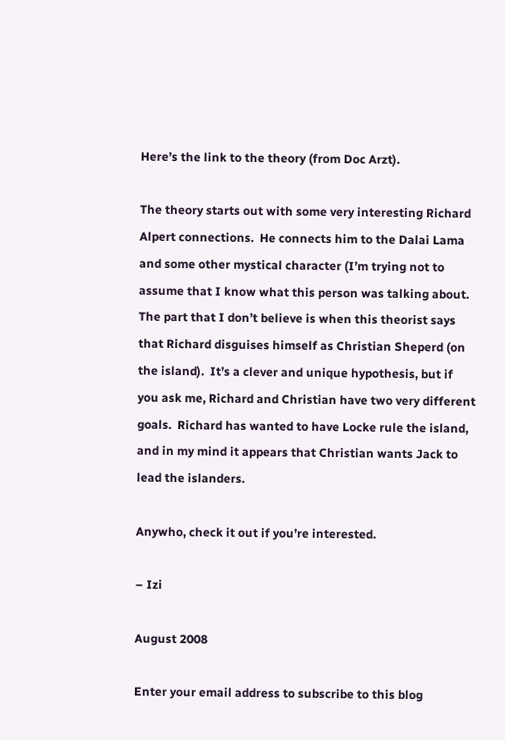Here’s the link to the theory (from Doc Arzt).

The theory starts out with some very interesting Richard Alpert connections.  He connects him to the Dalai Lama and some other mystical character (I’m trying not to assume that I know what this person was talking about.  The part that I don’t believe is when this theorist says that Richard disguises himself as Christian Sheperd (on the island).  It’s a clever and unique hypothesis, but if you ask me, Richard and Christian have two very different goals.  Richard has wanted to have Locke rule the island, and in my mind it appears that Christian wants Jack to lead the islanders.

Anywho, check it out if you’re interested.

– Izi

August 2008

Enter your email address to subscribe to this blog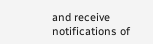and receive notifications of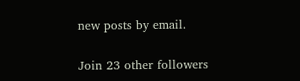new posts by email.

Join 23 other followers